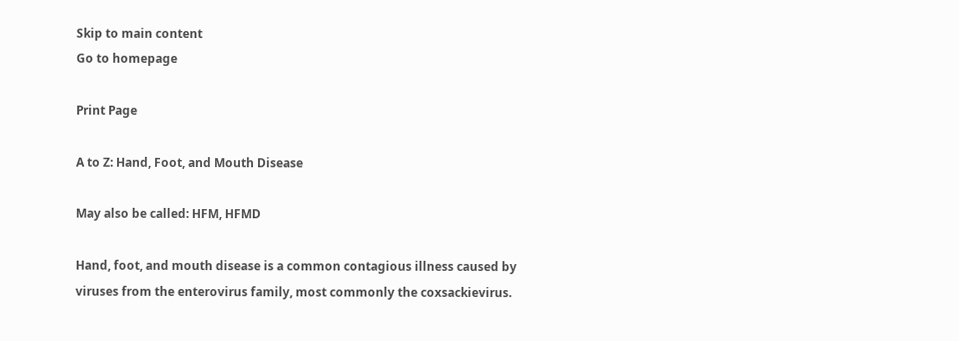Skip to main content
Go to homepage

Print Page

A to Z: Hand, Foot, and Mouth Disease

May also be called: HFM, HFMD

Hand, foot, and mouth disease is a common contagious illness caused by viruses from the enterovirus family, most commonly the coxsackievirus.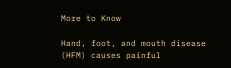More to Know

Hand, foot, and mouth disease (HFM) causes painful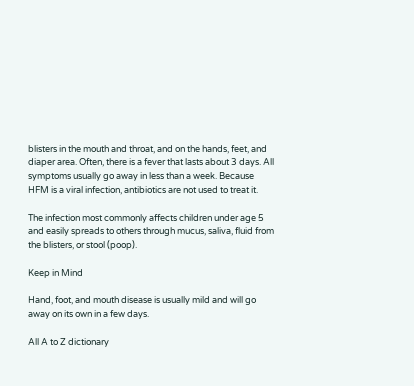blisters in the mouth and throat, and on the hands, feet, and diaper area. Often, there is a fever that lasts about 3 days. All symptoms usually go away in less than a week. Because HFM is a viral infection, antibiotics are not used to treat it.

The infection most commonly affects children under age 5 and easily spreads to others through mucus, saliva, fluid from the blisters, or stool (poop).

Keep in Mind

Hand, foot, and mouth disease is usually mild and will go away on its own in a few days.

All A to Z dictionary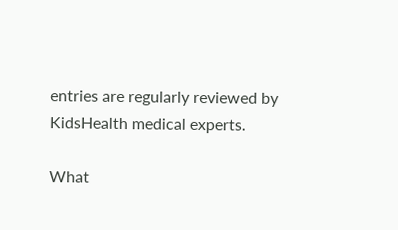entries are regularly reviewed by KidsHealth medical experts.

What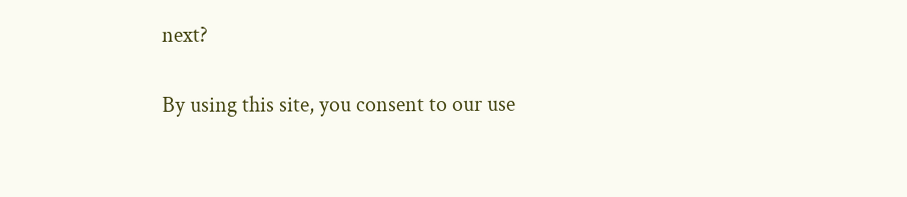next?

By using this site, you consent to our use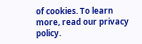of cookies. To learn more, read our privacy policy.